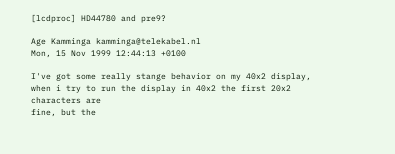[lcdproc] HD44780 and pre9?

Age Kamminga kamminga@telekabel.nl
Mon, 15 Nov 1999 12:44:13 +0100

I've got some really stange behavior on my 40x2 display,
when i try to run the display in 40x2 the first 20x2 characters are
fine, but the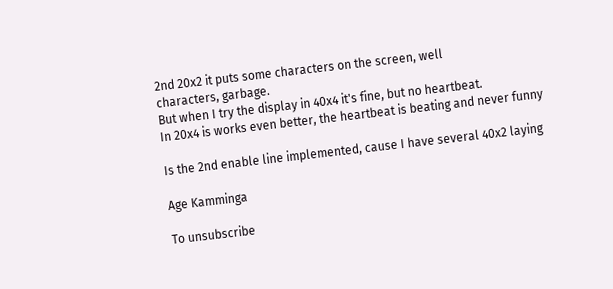2nd 20x2 it puts some characters on the screen, well
characters, garbage.
But when I try the display in 40x4 it's fine, but no heartbeat.
In 20x4 is works even better, the heartbeat is beating and never funny

Is the 2nd enable line implemented, cause I have several 40x2 laying

Age Kamminga

To unsubscribe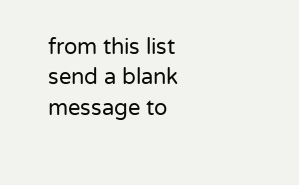from this list send a blank message to